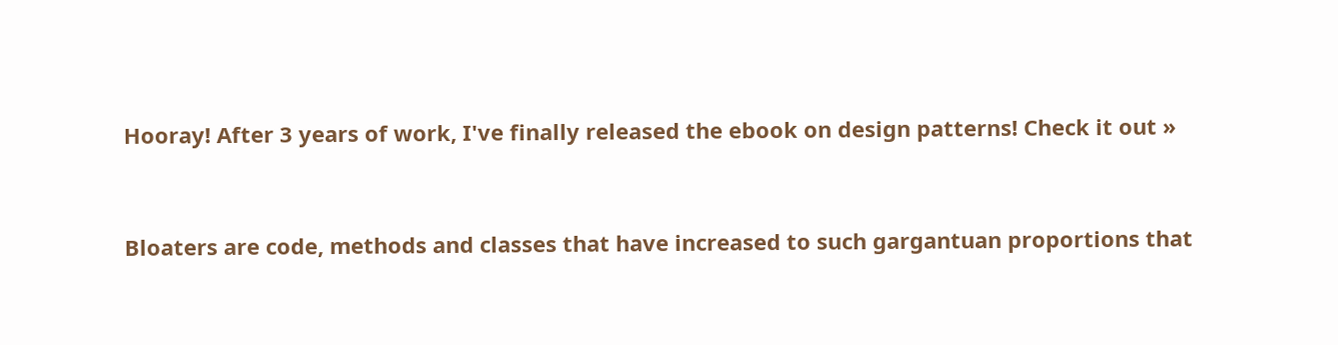Hooray! After 3 years of work, I've finally released the ebook on design patterns! Check it out »


Bloaters are code, methods and classes that have increased to such gargantuan proportions that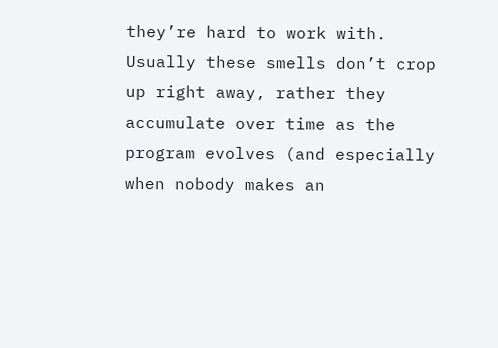they’re hard to work with. Usually these smells don’t crop up right away, rather they accumulate over time as the program evolves (and especially when nobody makes an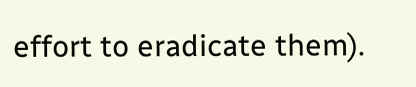effort to eradicate them).